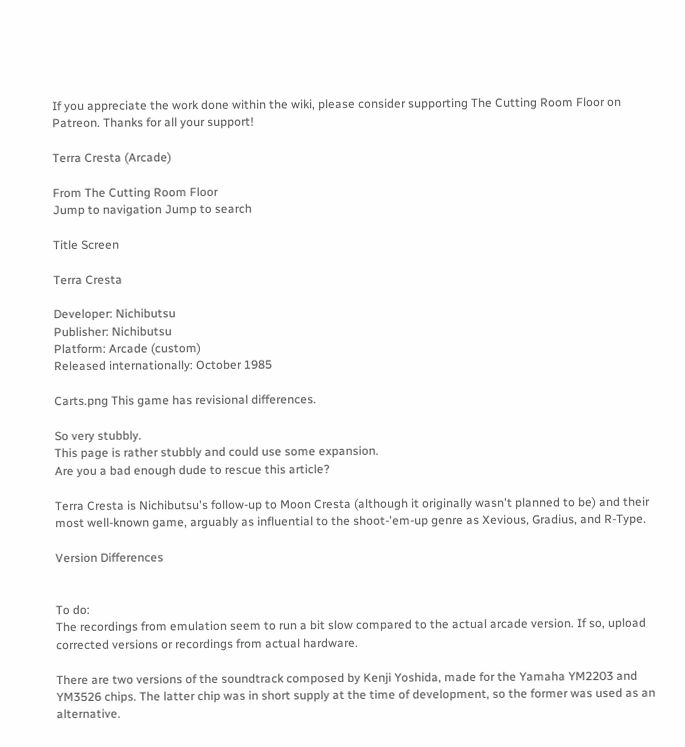If you appreciate the work done within the wiki, please consider supporting The Cutting Room Floor on Patreon. Thanks for all your support!

Terra Cresta (Arcade)

From The Cutting Room Floor
Jump to navigation Jump to search

Title Screen

Terra Cresta

Developer: Nichibutsu
Publisher: Nichibutsu
Platform: Arcade (custom)
Released internationally: October 1985

Carts.png This game has revisional differences.

So very stubbly.
This page is rather stubbly and could use some expansion.
Are you a bad enough dude to rescue this article?

Terra Cresta is Nichibutsu's follow-up to Moon Cresta (although it originally wasn't planned to be) and their most well-known game, arguably as influential to the shoot-'em-up genre as Xevious, Gradius, and R-Type.

Version Differences


To do:
The recordings from emulation seem to run a bit slow compared to the actual arcade version. If so, upload corrected versions or recordings from actual hardware.

There are two versions of the soundtrack composed by Kenji Yoshida, made for the Yamaha YM2203 and YM3526 chips. The latter chip was in short supply at the time of development, so the former was used as an alternative.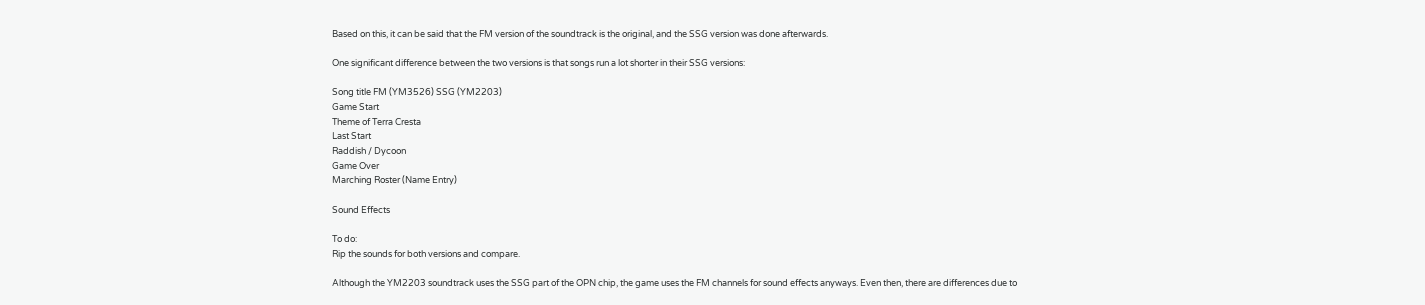Based on this, it can be said that the FM version of the soundtrack is the original, and the SSG version was done afterwards.

One significant difference between the two versions is that songs run a lot shorter in their SSG versions:

Song title FM (YM3526) SSG (YM2203)
Game Start
Theme of Terra Cresta
Last Start
Raddish / Dycoon
Game Over
Marching Roster (Name Entry)

Sound Effects

To do:
Rip the sounds for both versions and compare.

Although the YM2203 soundtrack uses the SSG part of the OPN chip, the game uses the FM channels for sound effects anyways. Even then, there are differences due to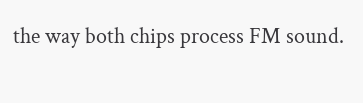the way both chips process FM sound.